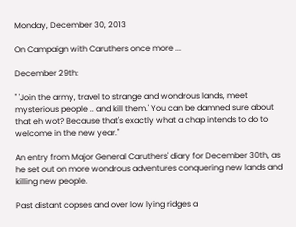Monday, December 30, 2013

On Campaign with Caruthers once more ...

December 29th:

" 'Join the army, travel to strange and wondrous lands, meet mysterious people .. and kill them.' You can be damned sure about that eh wot? Because that's exactly what a chap intends to do to welcome in the new year."

An entry from Major General Caruthers' diary for December 30th, as he set out on more wondrous adventures conquering new lands and killing new people.

Past distant copses and over low lying ridges a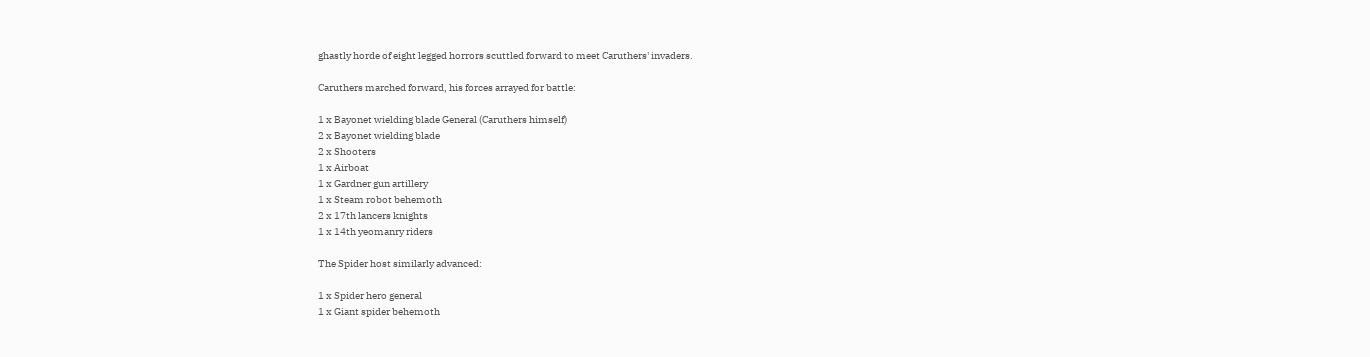ghastly horde of eight legged horrors scuttled forward to meet Caruthers' invaders.

Caruthers marched forward, his forces arrayed for battle:

1 x Bayonet wielding blade General (Caruthers himself)
2 x Bayonet wielding blade
2 x Shooters
1 x Airboat
1 x Gardner gun artillery
1 x Steam robot behemoth
2 x 17th lancers knights
1 x 14th yeomanry riders

The Spider host similarly advanced:

1 x Spider hero general
1 x Giant spider behemoth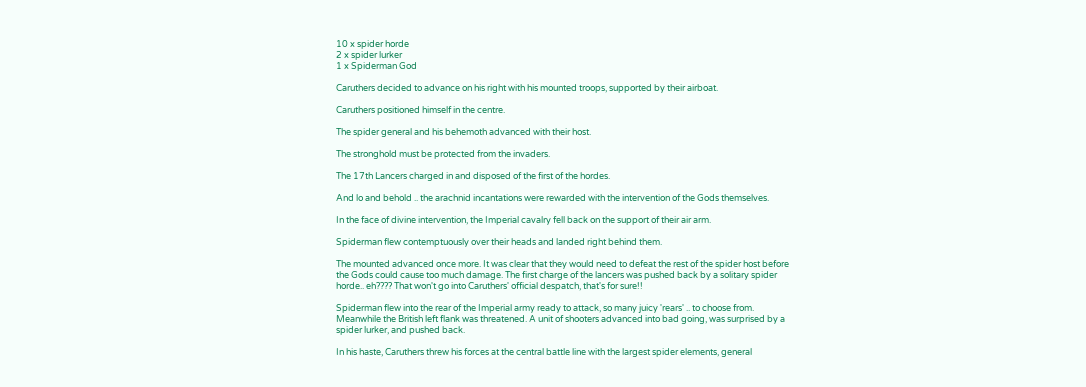10 x spider horde
2 x spider lurker
1 x Spiderman God

Caruthers decided to advance on his right with his mounted troops, supported by their airboat.

Caruthers positioned himself in the centre.

The spider general and his behemoth advanced with their host.

The stronghold must be protected from the invaders.

The 17th Lancers charged in and disposed of the first of the hordes.

And lo and behold .. the arachnid incantations were rewarded with the intervention of the Gods themselves.

In the face of divine intervention, the Imperial cavalry fell back on the support of their air arm.

Spiderman flew contemptuously over their heads and landed right behind them.

The mounted advanced once more. It was clear that they would need to defeat the rest of the spider host before the Gods could cause too much damage. The first charge of the lancers was pushed back by a solitary spider horde.. eh???? That won't go into Caruthers' official despatch, that's for sure!!

Spiderman flew into the rear of the Imperial army ready to attack, so many juicy 'rears' .. to choose from. Meanwhile the British left flank was threatened. A unit of shooters advanced into bad going, was surprised by a spider lurker, and pushed back.

In his haste, Caruthers threw his forces at the central battle line with the largest spider elements, general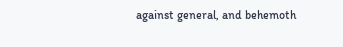against general, and behemoth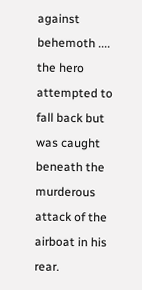against behemoth .... the hero attempted to fall back but was caught beneath the murderous attack of the airboat in his rear.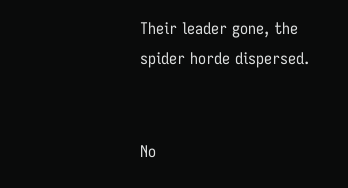Their leader gone, the spider horde dispersed.


No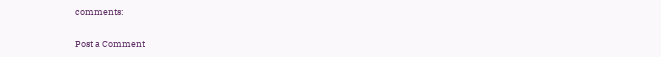comments:

Post a Comment